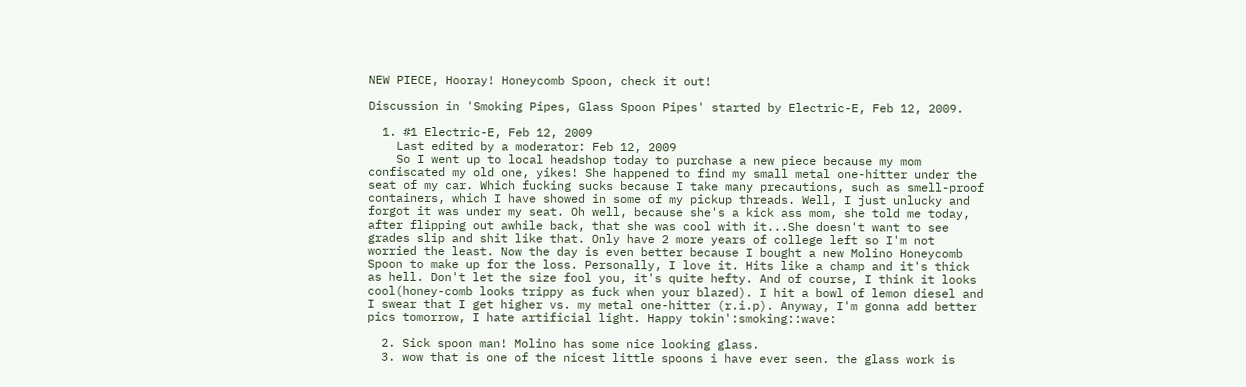NEW PIECE, Hooray! Honeycomb Spoon, check it out!

Discussion in 'Smoking Pipes, Glass Spoon Pipes' started by Electric-E, Feb 12, 2009.

  1. #1 Electric-E, Feb 12, 2009
    Last edited by a moderator: Feb 12, 2009
    So I went up to local headshop today to purchase a new piece because my mom confiscated my old one, yikes! She happened to find my small metal one-hitter under the seat of my car. Which fucking sucks because I take many precautions, such as smell-proof containers, which I have showed in some of my pickup threads. Well, I just unlucky and forgot it was under my seat. Oh well, because she's a kick ass mom, she told me today, after flipping out awhile back, that she was cool with it...She doesn't want to see grades slip and shit like that. Only have 2 more years of college left so I'm not worried the least. Now the day is even better because I bought a new Molino Honeycomb Spoon to make up for the loss. Personally, I love it. Hits like a champ and it's thick as hell. Don't let the size fool you, it's quite hefty. And of course, I think it looks cool(honey-comb looks trippy as fuck when your blazed). I hit a bowl of lemon diesel and I swear that I get higher vs. my metal one-hitter (r.i.p). Anyway, I'm gonna add better pics tomorrow, I hate artificial light. Happy tokin':smoking::wave:

  2. Sick spoon man! Molino has some nice looking glass.
  3. wow that is one of the nicest little spoons i have ever seen. the glass work is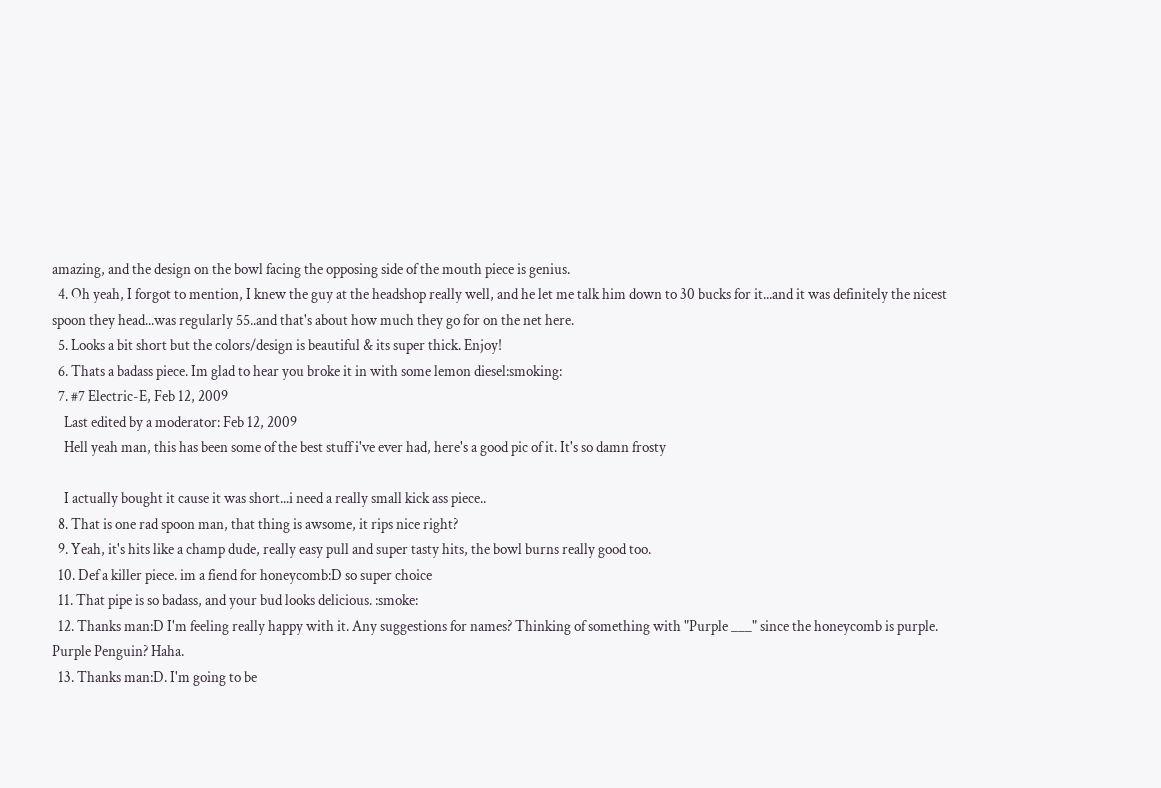amazing, and the design on the bowl facing the opposing side of the mouth piece is genius.
  4. Oh yeah, I forgot to mention, I knew the guy at the headshop really well, and he let me talk him down to 30 bucks for it...and it was definitely the nicest spoon they head...was regularly 55..and that's about how much they go for on the net here.
  5. Looks a bit short but the colors/design is beautiful & its super thick. Enjoy!
  6. Thats a badass piece. Im glad to hear you broke it in with some lemon diesel:smoking:
  7. #7 Electric-E, Feb 12, 2009
    Last edited by a moderator: Feb 12, 2009
    Hell yeah man, this has been some of the best stuff i've ever had, here's a good pic of it. It's so damn frosty

    I actually bought it cause it was short...i need a really small kick ass piece..
  8. That is one rad spoon man, that thing is awsome, it rips nice right?
  9. Yeah, it's hits like a champ dude, really easy pull and super tasty hits, the bowl burns really good too.
  10. Def a killer piece. im a fiend for honeycomb:D so super choice
  11. That pipe is so badass, and your bud looks delicious. :smoke:
  12. Thanks man:D I'm feeling really happy with it. Any suggestions for names? Thinking of something with "Purple ___" since the honeycomb is purple. Purple Penguin? Haha.
  13. Thanks man:D. I'm going to be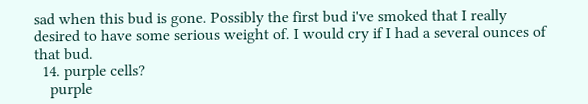sad when this bud is gone. Possibly the first bud i've smoked that I really desired to have some serious weight of. I would cry if I had a several ounces of that bud.
  14. purple cells?
    purple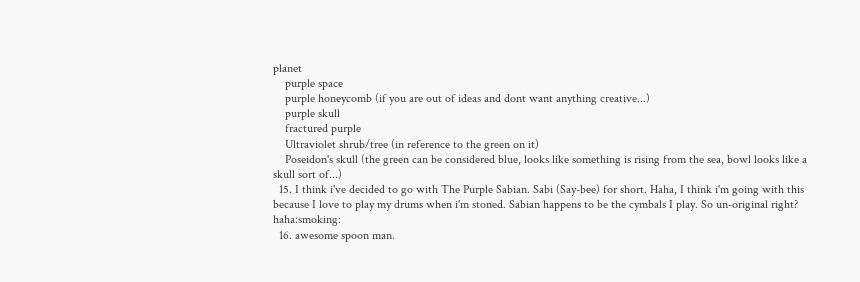planet
    purple space
    purple honeycomb (if you are out of ideas and dont want anything creative...)
    purple skull
    fractured purple
    Ultraviolet shrub/tree (in reference to the green on it)
    Poseidon's skull (the green can be considered blue, looks like something is rising from the sea, bowl looks like a skull sort of...)
  15. I think i've decided to go with The Purple Sabian. Sabi (Say-bee) for short. Haha, I think i'm going with this because I love to play my drums when i'm stoned. Sabian happens to be the cymbals I play. So un-original right? haha:smoking:
  16. awesome spoon man.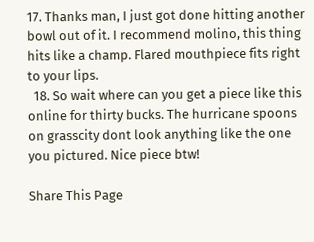17. Thanks man, I just got done hitting another bowl out of it. I recommend molino, this thing hits like a champ. Flared mouthpiece fits right to your lips.
  18. So wait where can you get a piece like this online for thirty bucks. The hurricane spoons on grasscity dont look anything like the one you pictured. Nice piece btw!

Share This Page